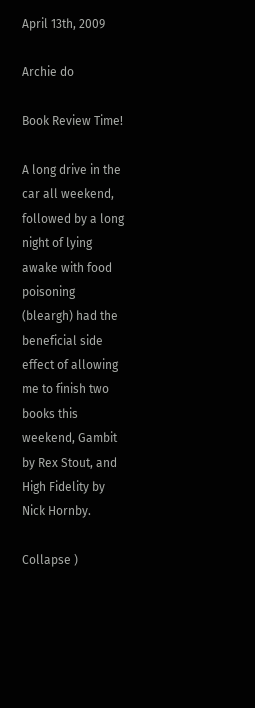April 13th, 2009

Archie do

Book Review Time!

A long drive in the car all weekend, followed by a long night of lying awake with food poisoning (bleargh) had the beneficial side effect of allowing me to finish two books this weekend, Gambit by Rex Stout, and High Fidelity by Nick Hornby.

Collapse )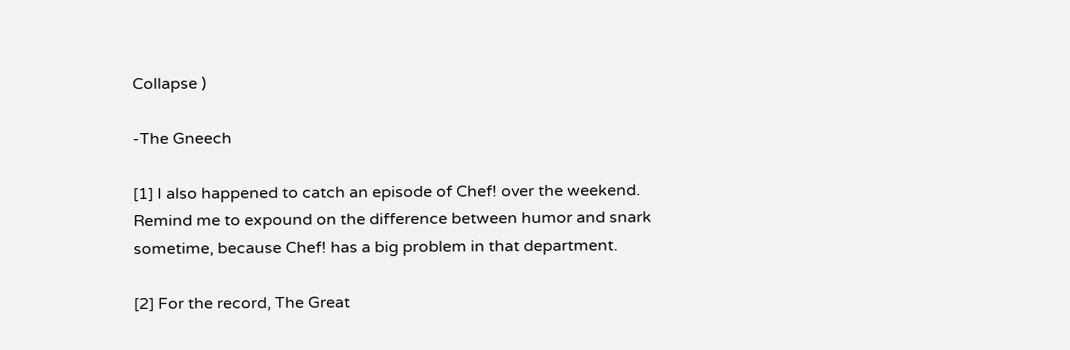Collapse )

-The Gneech

[1] I also happened to catch an episode of Chef! over the weekend. Remind me to expound on the difference between humor and snark sometime, because Chef! has a big problem in that department.

[2] For the record, The Great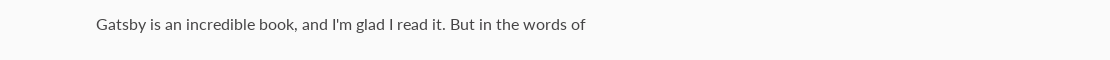Gatsby is an incredible book, and I'm glad I read it. But in the words of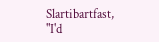Slartibartfast, "I'd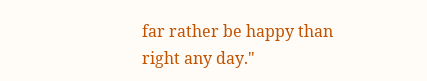far rather be happy than right any day."